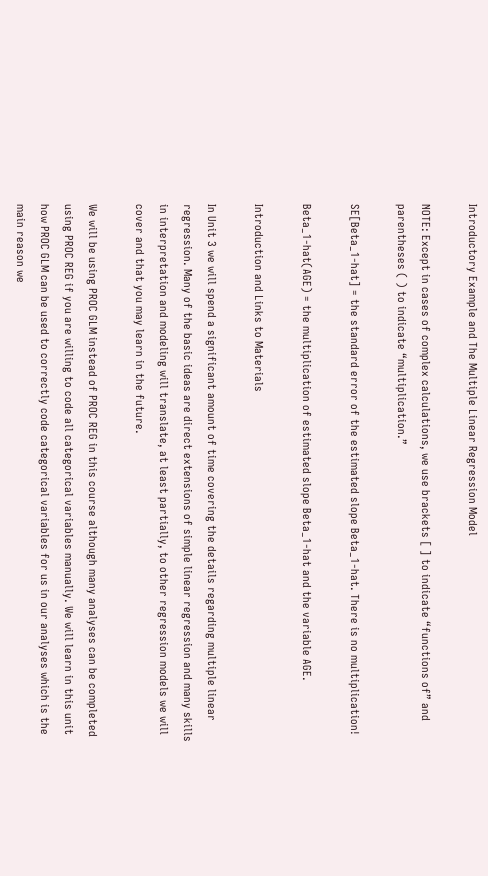Introductory Example and The Multiple Linear Regression Model

NOTE: Except in cases of complex calculations, we use brackets [ ] to indicate “functions of” and parentheses ( ) to indicate “multiplication.”

SE[Beta_1-hat] = the standard error of the estimated slope Beta_1-hat. There is no multiplication!

Beta_1-hat(AGE) = the multiplication of estimated slope Beta_1-hat and the variable AGE.

Introduction and Links to Materials

In Unit 3 we will spend a significant amount of time covering the details regarding multiple linear regression. Many of the basic ideas are direct extensions of simple linear regression and many skills in interpretation and modeling will translate, at least partially, to other regression models we will cover and that you may learn in the future.

We will be using PROC GLM instead of PROC REG in this course although many analyses can be completed using PROC REG if you are willing to code all categorical variables manually. We will learn in this unit how PROC GLM can be used to correctly code categorical variables for us in our analyses which is the main reason we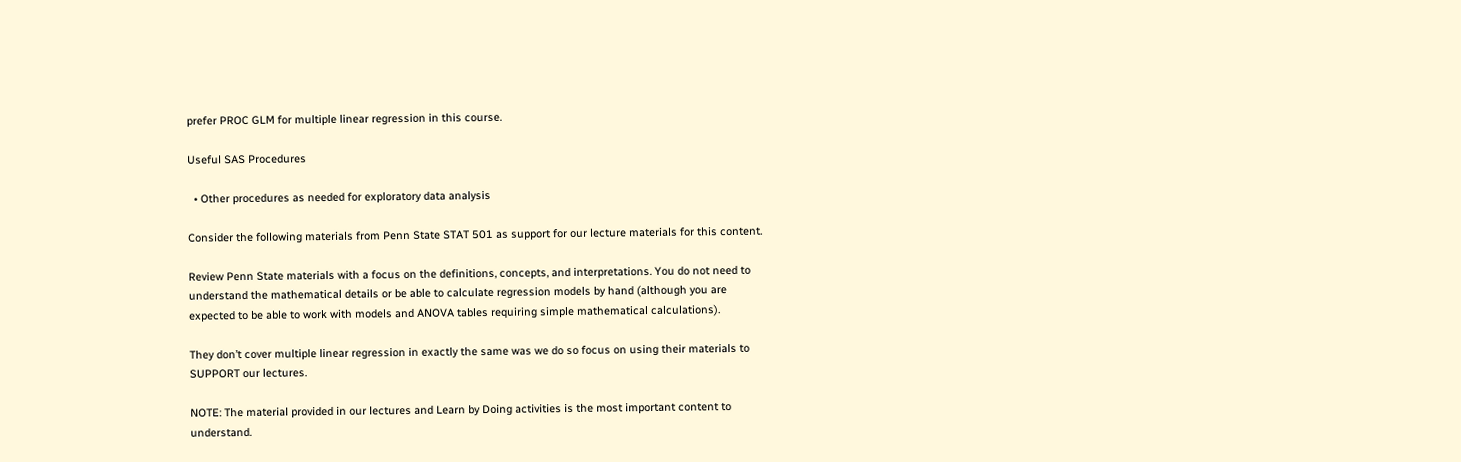prefer PROC GLM for multiple linear regression in this course.

Useful SAS Procedures

  • Other procedures as needed for exploratory data analysis

Consider the following materials from Penn State STAT 501 as support for our lecture materials for this content.

Review Penn State materials with a focus on the definitions, concepts, and interpretations. You do not need to understand the mathematical details or be able to calculate regression models by hand (although you are expected to be able to work with models and ANOVA tables requiring simple mathematical calculations).

They don’t cover multiple linear regression in exactly the same was we do so focus on using their materials to SUPPORT our lectures.

NOTE: The material provided in our lectures and Learn by Doing activities is the most important content to understand.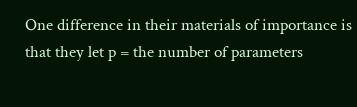One difference in their materials of importance is that they let p = the number of parameters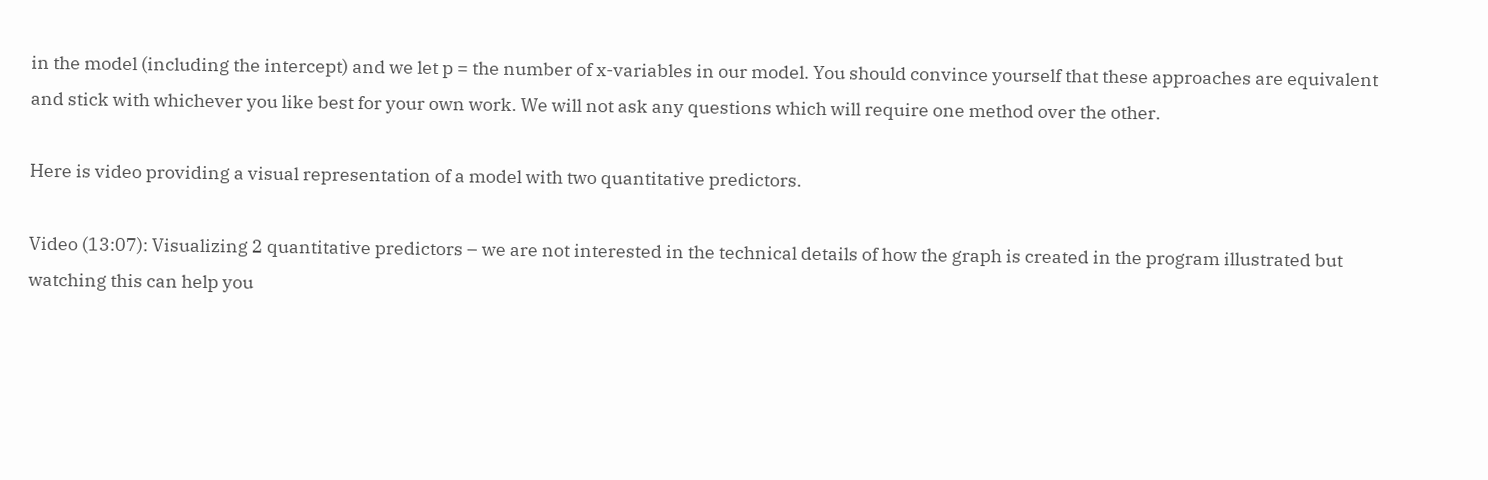in the model (including the intercept) and we let p = the number of x-variables in our model. You should convince yourself that these approaches are equivalent and stick with whichever you like best for your own work. We will not ask any questions which will require one method over the other.

Here is video providing a visual representation of a model with two quantitative predictors.

Video (13:07): Visualizing 2 quantitative predictors – we are not interested in the technical details of how the graph is created in the program illustrated but watching this can help you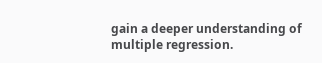gain a deeper understanding of multiple regression.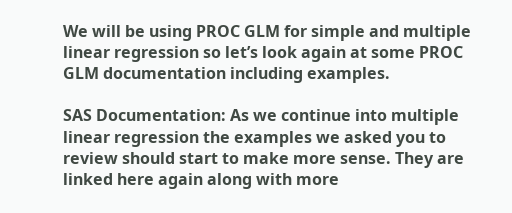We will be using PROC GLM for simple and multiple linear regression so let’s look again at some PROC GLM documentation including examples.

SAS Documentation: As we continue into multiple linear regression the examples we asked you to review should start to make more sense. They are linked here again along with more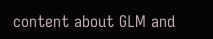content about GLM and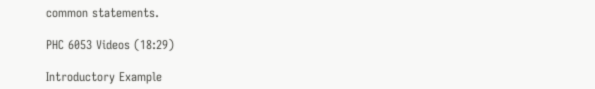common statements.

PHC 6053 Videos (18:29)

Introductory Example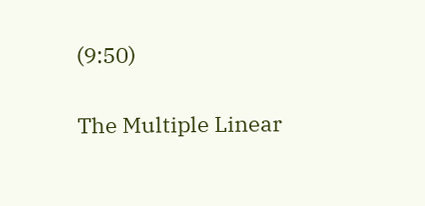(9:50)

The Multiple Linear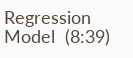Regression Model  (8:39)